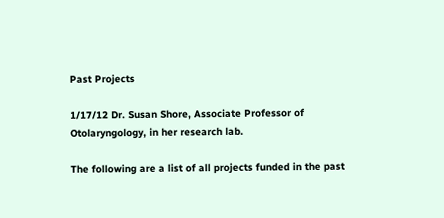Past Projects

1/17/12 Dr. Susan Shore, Associate Professor of Otolaryngology, in her research lab.

The following are a list of all projects funded in the past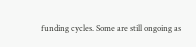funding cycles. Some are still ongoing as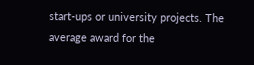start-ups or university projects. The average award for the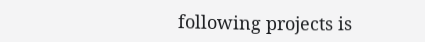following projects is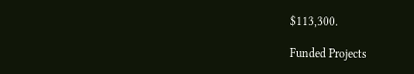$113,300.

Funded Projects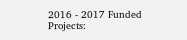2016 - 2017 Funded Projects: